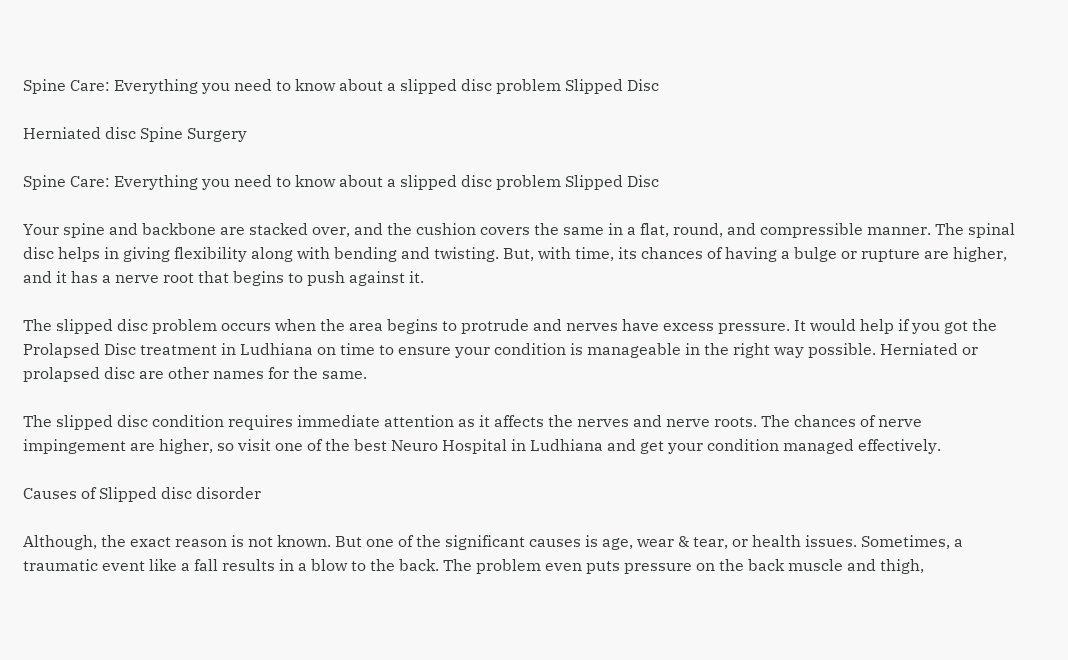Spine Care: Everything you need to know about a slipped disc problem Slipped Disc

Herniated disc Spine Surgery

Spine Care: Everything you need to know about a slipped disc problem Slipped Disc

Your spine and backbone are stacked over, and the cushion covers the same in a flat, round, and compressible manner. The spinal disc helps in giving flexibility along with bending and twisting. But, with time, its chances of having a bulge or rupture are higher, and it has a nerve root that begins to push against it.

The slipped disc problem occurs when the area begins to protrude and nerves have excess pressure. It would help if you got the Prolapsed Disc treatment in Ludhiana on time to ensure your condition is manageable in the right way possible. Herniated or prolapsed disc are other names for the same.

The slipped disc condition requires immediate attention as it affects the nerves and nerve roots. The chances of nerve impingement are higher, so visit one of the best Neuro Hospital in Ludhiana and get your condition managed effectively.

Causes of Slipped disc disorder

Although, the exact reason is not known. But one of the significant causes is age, wear & tear, or health issues. Sometimes, a traumatic event like a fall results in a blow to the back. The problem even puts pressure on the back muscle and thigh,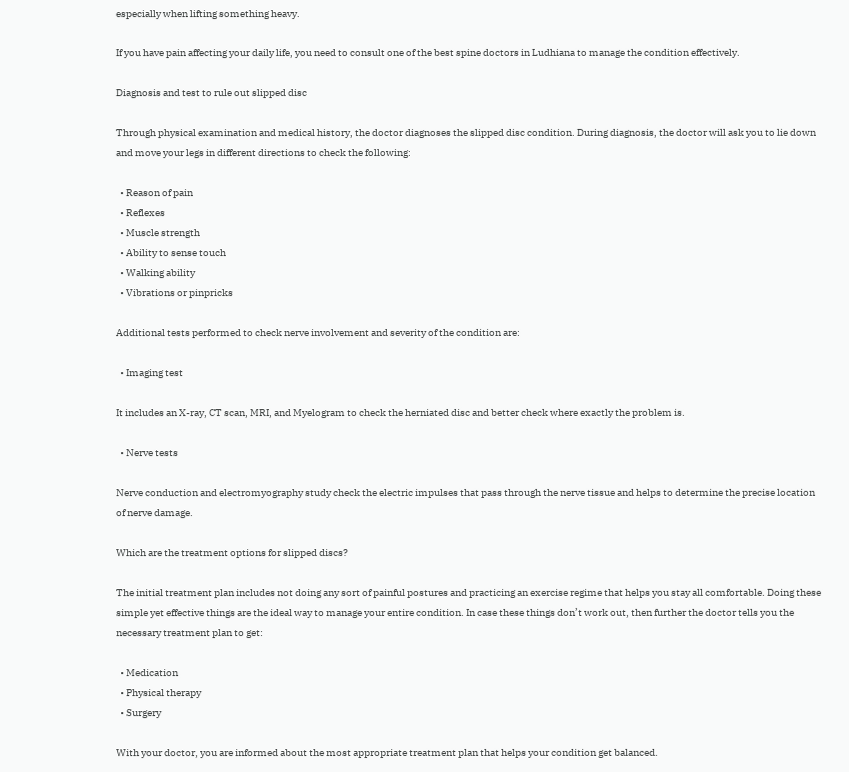especially when lifting something heavy.

If you have pain affecting your daily life, you need to consult one of the best spine doctors in Ludhiana to manage the condition effectively.

Diagnosis and test to rule out slipped disc

Through physical examination and medical history, the doctor diagnoses the slipped disc condition. During diagnosis, the doctor will ask you to lie down and move your legs in different directions to check the following:

  • Reason of pain
  • Reflexes
  • Muscle strength
  • Ability to sense touch
  • Walking ability
  • Vibrations or pinpricks

Additional tests performed to check nerve involvement and severity of the condition are:

  • Imaging test

It includes an X-ray, CT scan, MRI, and Myelogram to check the herniated disc and better check where exactly the problem is.

  • Nerve tests

Nerve conduction and electromyography study check the electric impulses that pass through the nerve tissue and helps to determine the precise location of nerve damage.

Which are the treatment options for slipped discs?

The initial treatment plan includes not doing any sort of painful postures and practicing an exercise regime that helps you stay all comfortable. Doing these simple yet effective things are the ideal way to manage your entire condition. In case these things don’t work out, then further the doctor tells you the necessary treatment plan to get:

  • Medication
  • Physical therapy
  • Surgery

With your doctor, you are informed about the most appropriate treatment plan that helps your condition get balanced.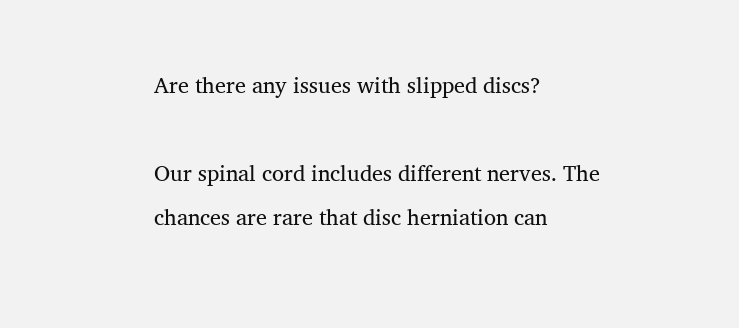Are there any issues with slipped discs?

Our spinal cord includes different nerves. The chances are rare that disc herniation can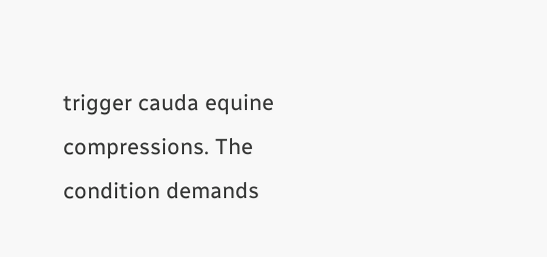trigger cauda equine compressions. The condition demands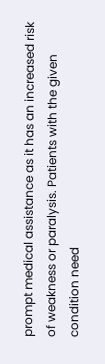prompt medical assistance as it has an increased risk of weakness or paralysis. Patients with the given condition need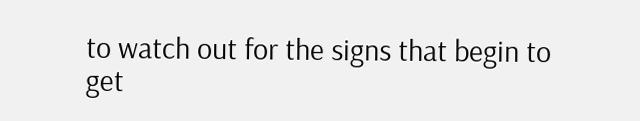to watch out for the signs that begin to get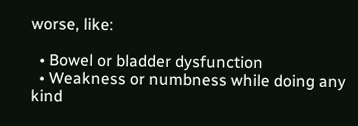worse, like:

  • Bowel or bladder dysfunction
  • Weakness or numbness while doing any kind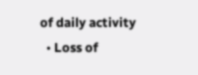of daily activity
  • Loss of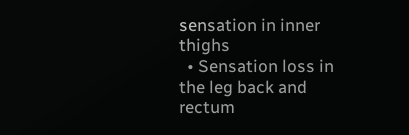sensation in inner thighs
  • Sensation loss in the leg back and rectum